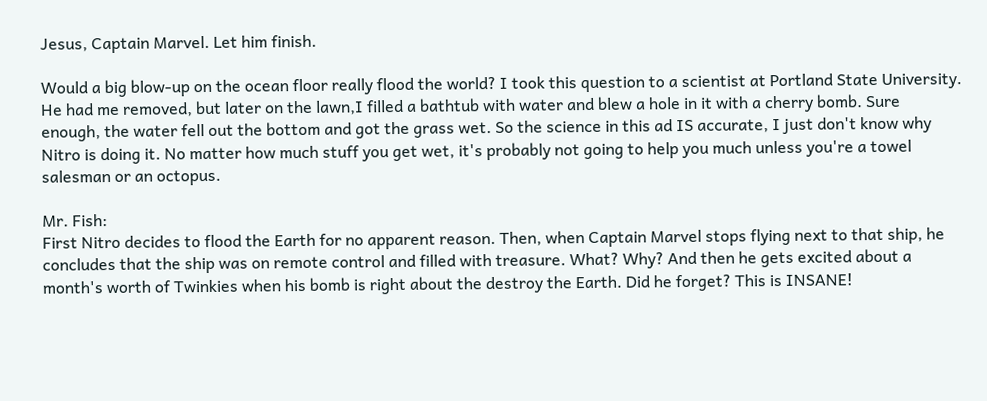Jesus, Captain Marvel. Let him finish.

Would a big blow-up on the ocean floor really flood the world? I took this question to a scientist at Portland State University. He had me removed, but later on the lawn,I filled a bathtub with water and blew a hole in it with a cherry bomb. Sure enough, the water fell out the bottom and got the grass wet. So the science in this ad IS accurate, I just don't know why Nitro is doing it. No matter how much stuff you get wet, it's probably not going to help you much unless you're a towel salesman or an octopus.

Mr. Fish:
First Nitro decides to flood the Earth for no apparent reason. Then, when Captain Marvel stops flying next to that ship, he concludes that the ship was on remote control and filled with treasure. What? Why? And then he gets excited about a month's worth of Twinkies when his bomb is right about the destroy the Earth. Did he forget? This is INSANE!